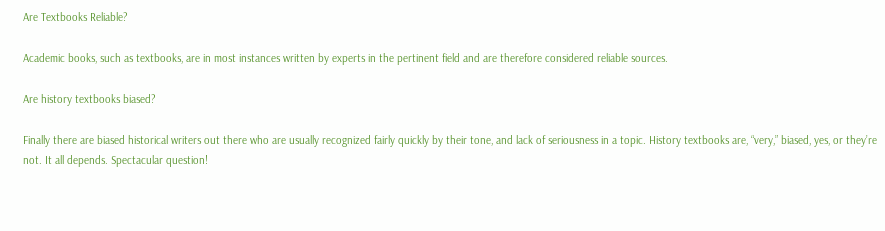Are Textbooks Reliable?

Academic books, such as textbooks, are in most instances written by experts in the pertinent field and are therefore considered reliable sources.

Are history textbooks biased?

Finally there are biased historical writers out there who are usually recognized fairly quickly by their tone, and lack of seriousness in a topic. History textbooks are, “very,” biased, yes, or they’re not. It all depends. Spectacular question!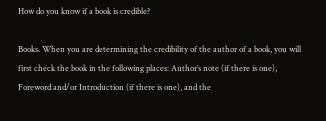How do you know if a book is credible?

Books. When you are determining the credibility of the author of a book, you will first check the book in the following places: Author’s note (if there is one), Foreword and/or Introduction (if there is one), and the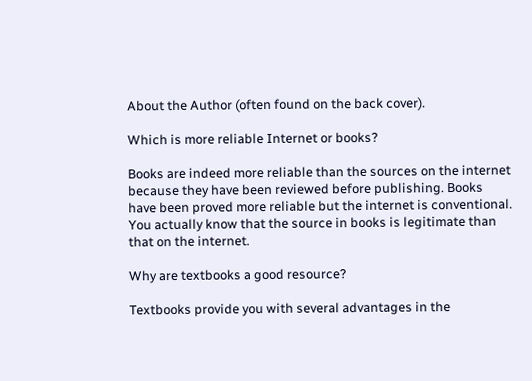About the Author (often found on the back cover).

Which is more reliable Internet or books?

Books are indeed more reliable than the sources on the internet because they have been reviewed before publishing. Books have been proved more reliable but the internet is conventional. You actually know that the source in books is legitimate than that on the internet.

Why are textbooks a good resource?

Textbooks provide you with several advantages in the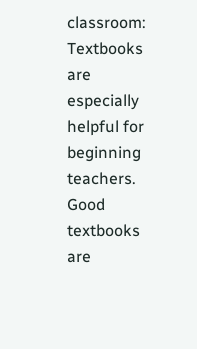classroom: Textbooks are especially helpful for beginning teachers. Good textbooks are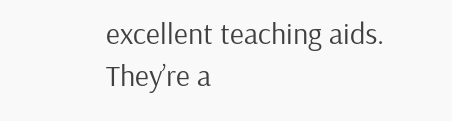excellent teaching aids. They’re a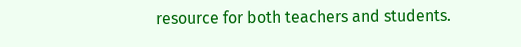resource for both teachers and students.